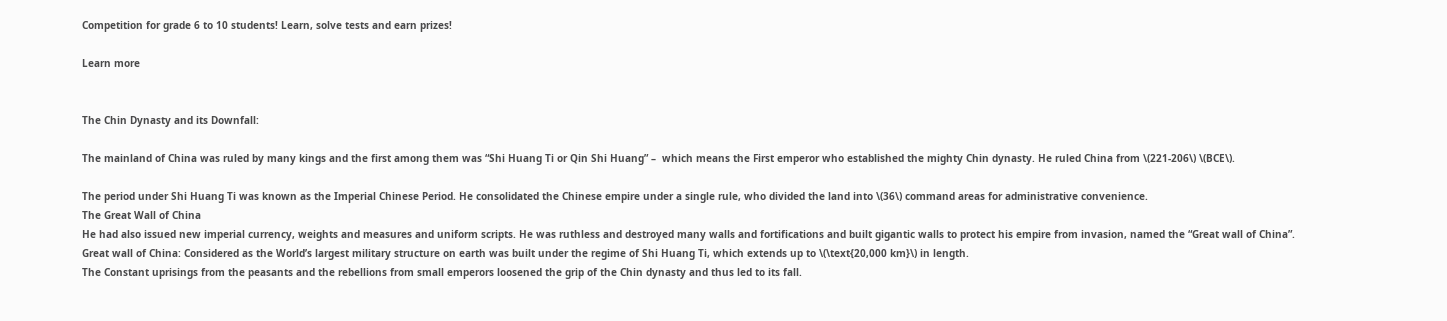Competition for grade 6 to 10 students! Learn, solve tests and earn prizes!

Learn more


The Chin Dynasty and its Downfall:

The mainland of China was ruled by many kings and the first among them was “Shi Huang Ti or Qin Shi Huang” –  which means the First emperor who established the mighty Chin dynasty. He ruled China from \(221-206\) \(BCE\).

The period under Shi Huang Ti was known as the Imperial Chinese Period. He consolidated the Chinese empire under a single rule, who divided the land into \(36\) command areas for administrative convenience.
The Great Wall of China
He had also issued new imperial currency, weights and measures and uniform scripts. He was ruthless and destroyed many walls and fortifications and built gigantic walls to protect his empire from invasion, named the “Great wall of China”.
Great wall of China: Considered as the World’s largest military structure on earth was built under the regime of Shi Huang Ti, which extends up to \(\text{20,000 km}\) in length.
The Constant uprisings from the peasants and the rebellions from small emperors loosened the grip of the Chin dynasty and thus led to its fall.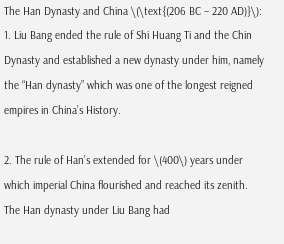The Han Dynasty and China \(\text{(206 BC – 220 AD)}\):
1. Liu Bang ended the rule of Shi Huang Ti and the Chin Dynasty and established a new dynasty under him, namely the “Han dynasty” which was one of the longest reigned empires in China’s History.

2. The rule of Han’s extended for \(400\) years under which imperial China flourished and reached its zenith. The Han dynasty under Liu Bang had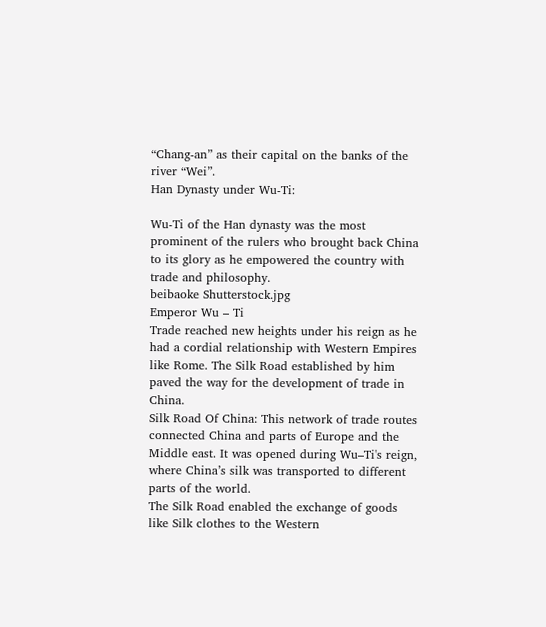“Chang-an” as their capital on the banks of the river “Wei”.
Han Dynasty under Wu-Ti:

Wu-Ti of the Han dynasty was the most prominent of the rulers who brought back China to its glory as he empowered the country with trade and philosophy.
beibaoke Shutterstock.jpg
Emperor Wu – Ti
Trade reached new heights under his reign as he had a cordial relationship with Western Empires like Rome. The Silk Road established by him paved the way for the development of trade in China.
Silk Road Of China: This network of trade routes connected China and parts of Europe and the Middle east. It was opened during Wu–Ti's reign, where China’s silk was transported to different parts of the world.
The Silk Road enabled the exchange of goods like Silk clothes to the Western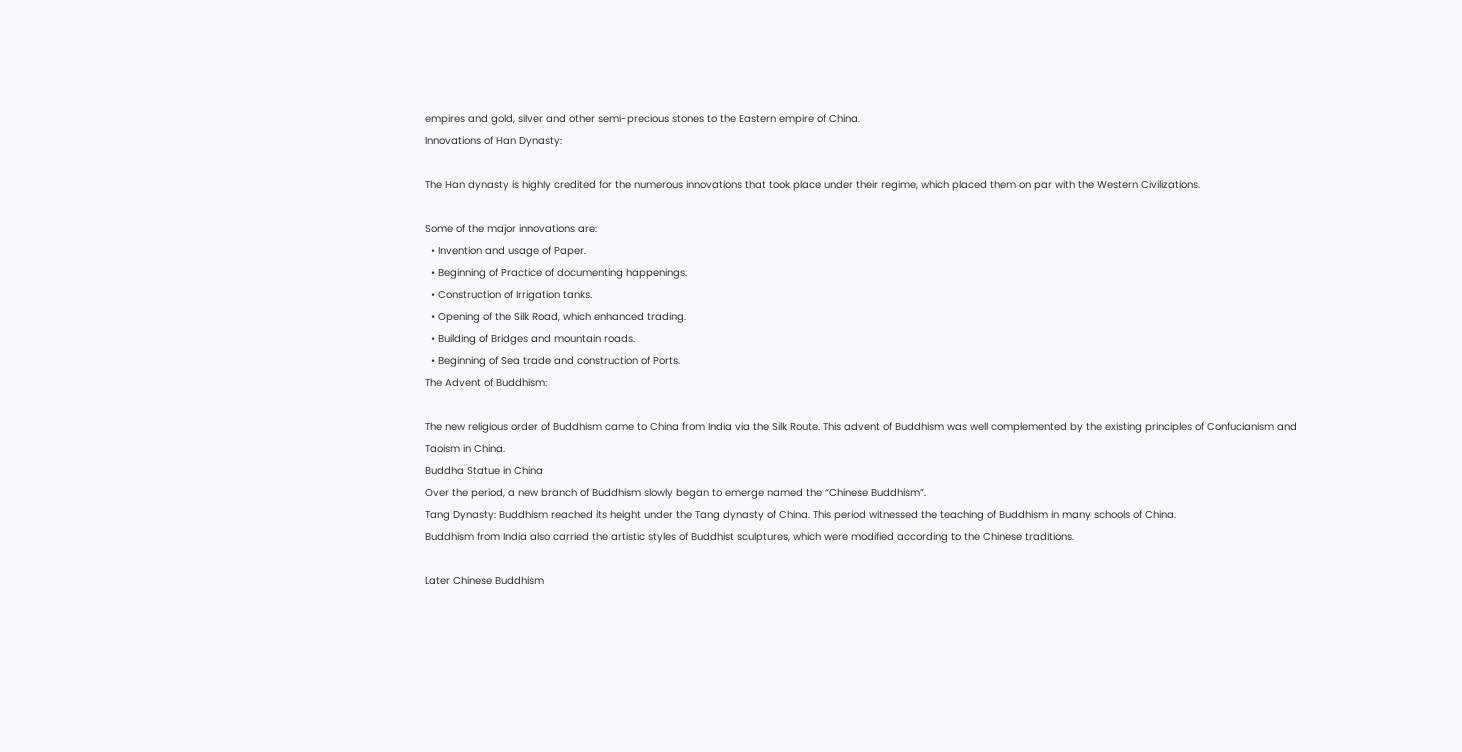empires and gold, silver and other semi-precious stones to the Eastern empire of China.
Innovations of Han Dynasty:

The Han dynasty is highly credited for the numerous innovations that took place under their regime, which placed them on par with the Western Civilizations.

Some of the major innovations are:
  • Invention and usage of Paper.
  • Beginning of Practice of documenting happenings.
  • Construction of Irrigation tanks.
  • Opening of the Silk Road, which enhanced trading.
  • Building of Bridges and mountain roads.
  • Beginning of Sea trade and construction of Ports.
The Advent of Buddhism:

The new religious order of Buddhism came to China from India via the Silk Route. This advent of Buddhism was well complemented by the existing principles of Confucianism and Taoism in China.
Buddha Statue in China
Over the period, a new branch of Buddhism slowly began to emerge named the “Chinese Buddhism”.
Tang Dynasty: Buddhism reached its height under the Tang dynasty of China. This period witnessed the teaching of Buddhism in many schools of China.
Buddhism from India also carried the artistic styles of Buddhist sculptures, which were modified according to the Chinese traditions.

Later Chinese Buddhism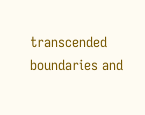transcended boundaries and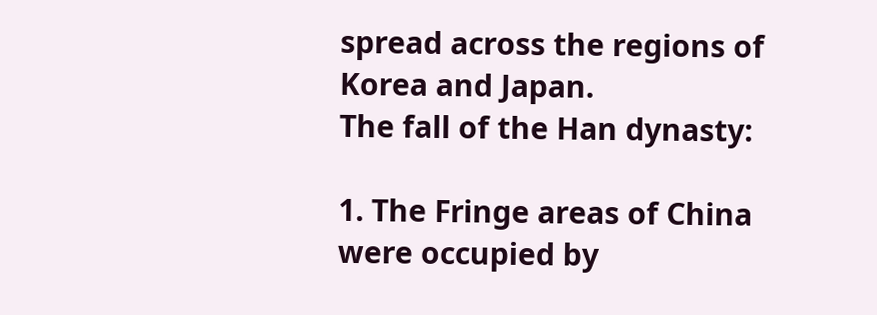spread across the regions of Korea and Japan.
The fall of the Han dynasty:

1. The Fringe areas of China were occupied by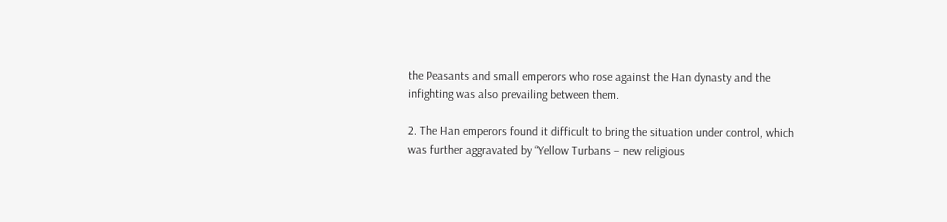the Peasants and small emperors who rose against the Han dynasty and the infighting was also prevailing between them.

2. The Han emperors found it difficult to bring the situation under control, which was further aggravated by “Yellow Turbans – new religious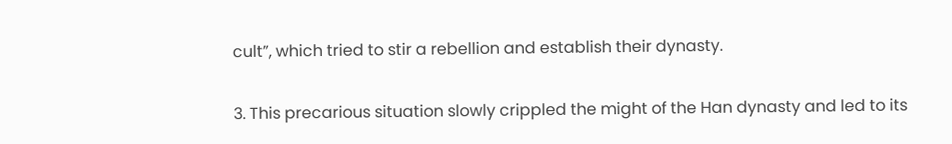cult”, which tried to stir a rebellion and establish their dynasty.

3. This precarious situation slowly crippled the might of the Han dynasty and led to its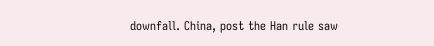downfall. China, post the Han rule saw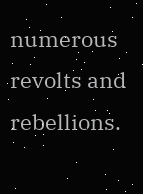numerous revolts and rebellions.